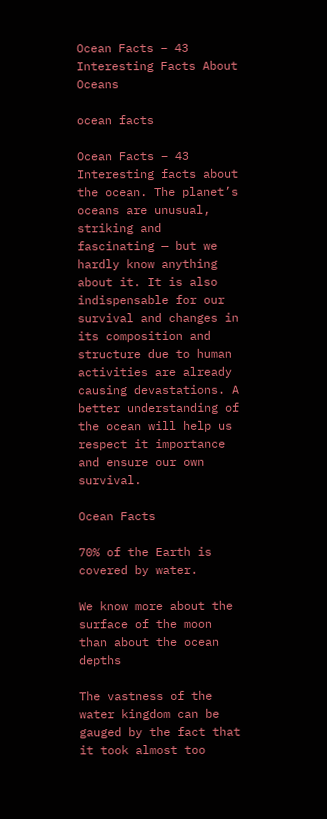Ocean Facts – 43 Interesting Facts About Oceans

ocean facts

Ocean Facts – 43 Interesting facts about the ocean. The planet’s oceans are unusual, striking and fascinating — but we hardly know anything about it. It is also indispensable for our survival and changes in its composition and structure due to human activities are already causing devastations. A better understanding of the ocean will help us respect it importance and ensure our own survival.

Ocean Facts

70% of the Earth is covered by water.

We know more about the surface of the moon than about the ocean depths

The vastness of the water kingdom can be gauged by the fact that it took almost too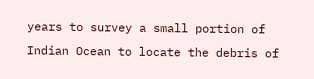years to survey a small portion of Indian Ocean to locate the debris of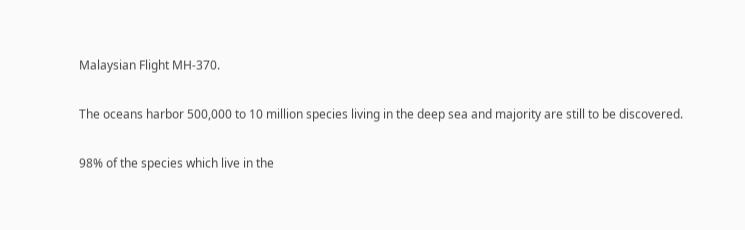Malaysian Flight MH-370.

The oceans harbor 500,000 to 10 million species living in the deep sea and majority are still to be discovered.

98% of the species which live in the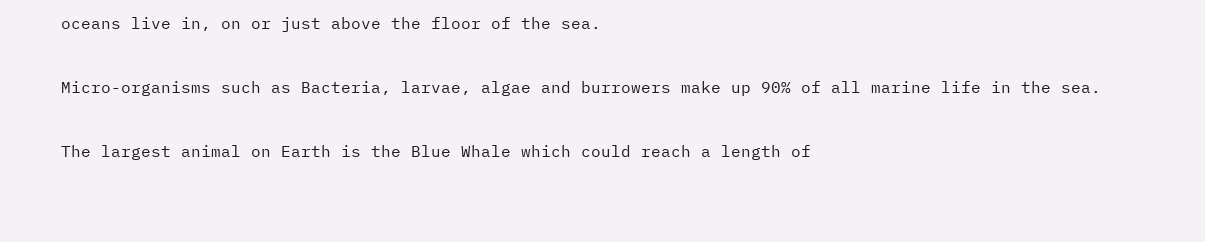oceans live in, on or just above the floor of the sea.

Micro-organisms such as Bacteria, larvae, algae and burrowers make up 90% of all marine life in the sea.

The largest animal on Earth is the Blue Whale which could reach a length of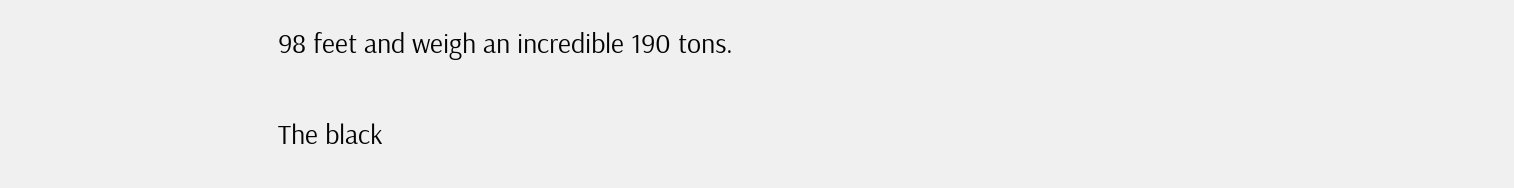98 feet and weigh an incredible 190 tons.

The black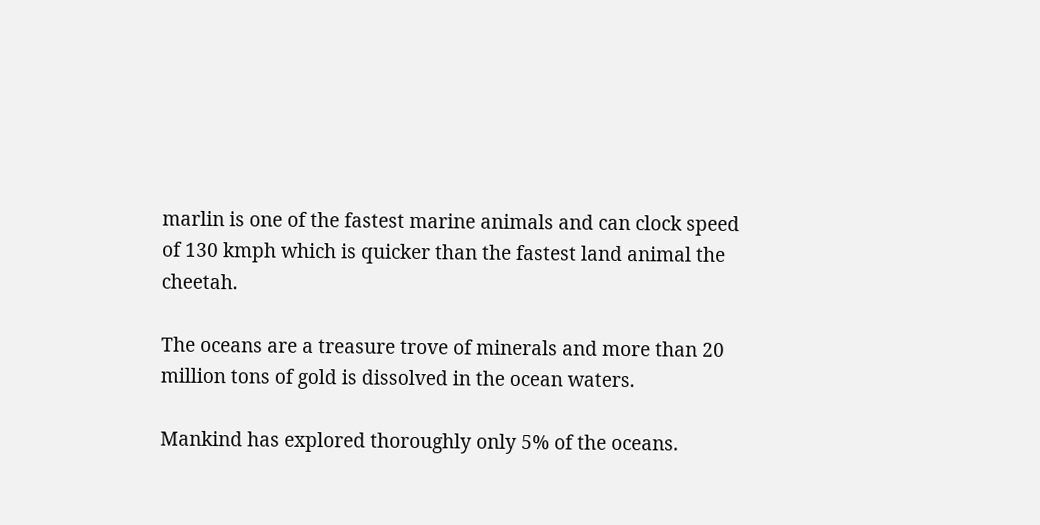marlin is one of the fastest marine animals and can clock speed of 130 kmph which is quicker than the fastest land animal the cheetah.

The oceans are a treasure trove of minerals and more than 20 million tons of gold is dissolved in the ocean waters.

Mankind has explored thoroughly only 5% of the oceans.